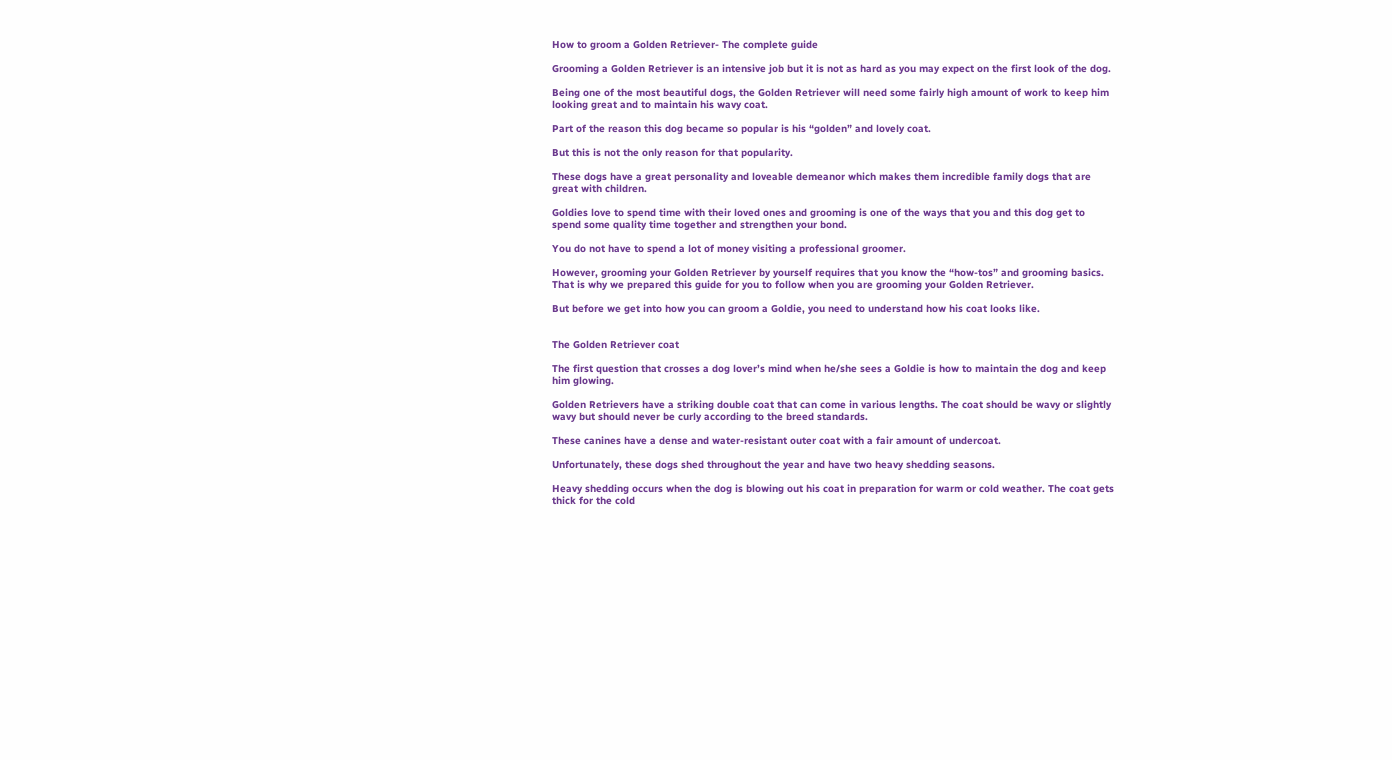How to groom a Golden Retriever- The complete guide

Grooming a Golden Retriever is an intensive job but it is not as hard as you may expect on the first look of the dog.

Being one of the most beautiful dogs, the Golden Retriever will need some fairly high amount of work to keep him looking great and to maintain his wavy coat.

Part of the reason this dog became so popular is his “golden” and lovely coat.

But this is not the only reason for that popularity.

These dogs have a great personality and loveable demeanor which makes them incredible family dogs that are great with children.

Goldies love to spend time with their loved ones and grooming is one of the ways that you and this dog get to spend some quality time together and strengthen your bond.

You do not have to spend a lot of money visiting a professional groomer.

However, grooming your Golden Retriever by yourself requires that you know the “how-tos” and grooming basics. That is why we prepared this guide for you to follow when you are grooming your Golden Retriever.

But before we get into how you can groom a Goldie, you need to understand how his coat looks like.


The Golden Retriever coat

The first question that crosses a dog lover’s mind when he/she sees a Goldie is how to maintain the dog and keep him glowing.

Golden Retrievers have a striking double coat that can come in various lengths. The coat should be wavy or slightly wavy but should never be curly according to the breed standards.

These canines have a dense and water-resistant outer coat with a fair amount of undercoat.

Unfortunately, these dogs shed throughout the year and have two heavy shedding seasons.

Heavy shedding occurs when the dog is blowing out his coat in preparation for warm or cold weather. The coat gets thick for the cold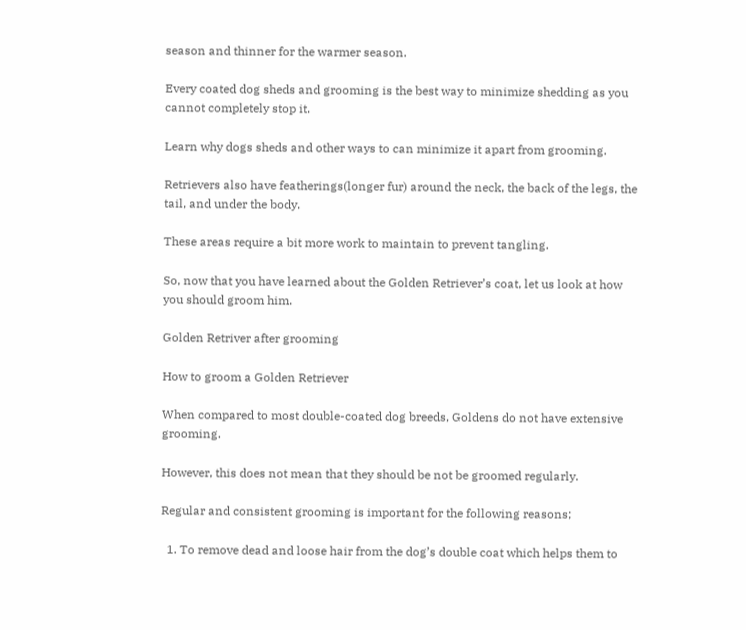season and thinner for the warmer season.

Every coated dog sheds and grooming is the best way to minimize shedding as you cannot completely stop it.

Learn why dogs sheds and other ways to can minimize it apart from grooming.

Retrievers also have featherings(longer fur) around the neck, the back of the legs, the tail, and under the body.

These areas require a bit more work to maintain to prevent tangling.

So, now that you have learned about the Golden Retriever’s coat, let us look at how you should groom him.

Golden Retriver after grooming

How to groom a Golden Retriever

When compared to most double-coated dog breeds, Goldens do not have extensive grooming.

However, this does not mean that they should be not be groomed regularly.

Regular and consistent grooming is important for the following reasons;

  1. To remove dead and loose hair from the dog’s double coat which helps them to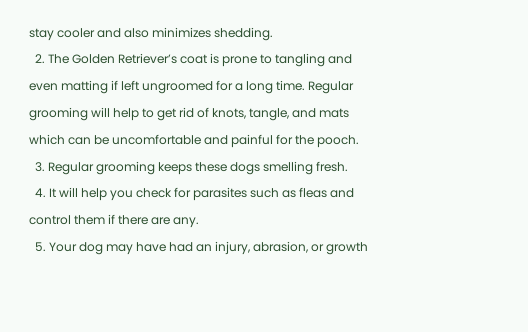stay cooler and also minimizes shedding.
  2. The Golden Retriever’s coat is prone to tangling and even matting if left ungroomed for a long time. Regular grooming will help to get rid of knots, tangle, and mats which can be uncomfortable and painful for the pooch.
  3. Regular grooming keeps these dogs smelling fresh.
  4. It will help you check for parasites such as fleas and control them if there are any.
  5. Your dog may have had an injury, abrasion, or growth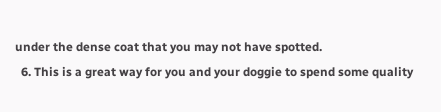under the dense coat that you may not have spotted.
  6. This is a great way for you and your doggie to spend some quality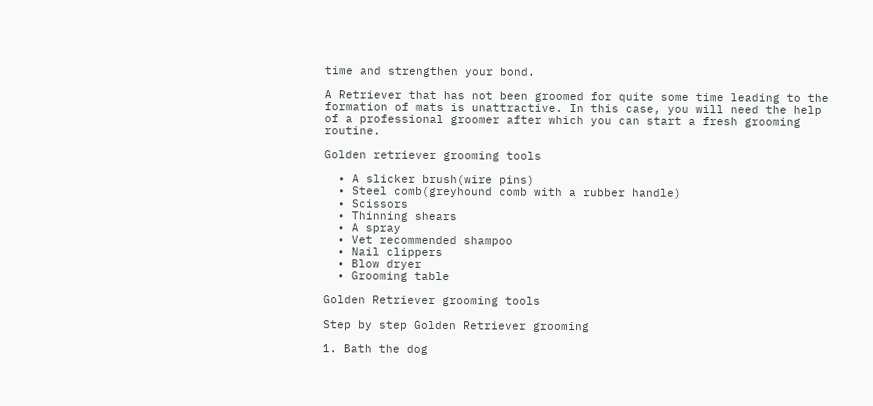time and strengthen your bond.

A Retriever that has not been groomed for quite some time leading to the formation of mats is unattractive. In this case, you will need the help of a professional groomer after which you can start a fresh grooming routine.

Golden retriever grooming tools

  • A slicker brush(wire pins)
  • Steel comb(greyhound comb with a rubber handle)
  • Scissors
  • Thinning shears
  • A spray
  • Vet recommended shampoo
  • Nail clippers
  • Blow dryer
  • Grooming table

Golden Retriever grooming tools

Step by step Golden Retriever grooming

1. Bath the dog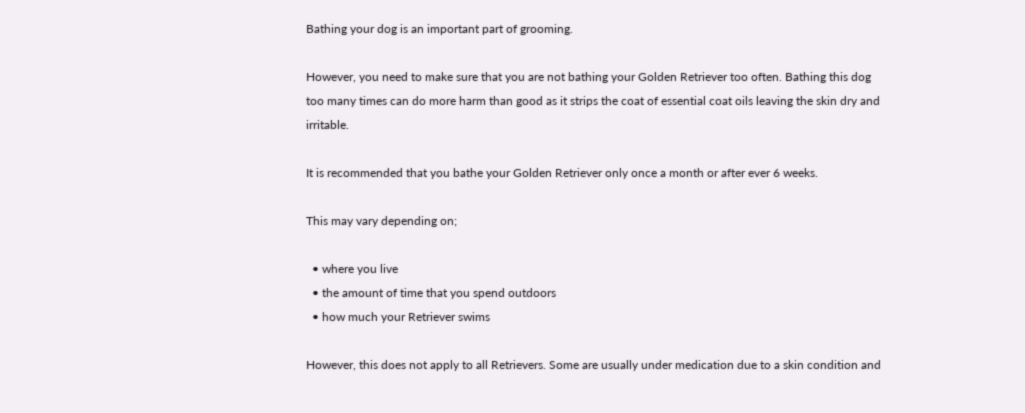Bathing your dog is an important part of grooming.

However, you need to make sure that you are not bathing your Golden Retriever too often. Bathing this dog too many times can do more harm than good as it strips the coat of essential coat oils leaving the skin dry and irritable.

It is recommended that you bathe your Golden Retriever only once a month or after ever 6 weeks.

This may vary depending on;

  • where you live
  • the amount of time that you spend outdoors
  • how much your Retriever swims

However, this does not apply to all Retrievers. Some are usually under medication due to a skin condition and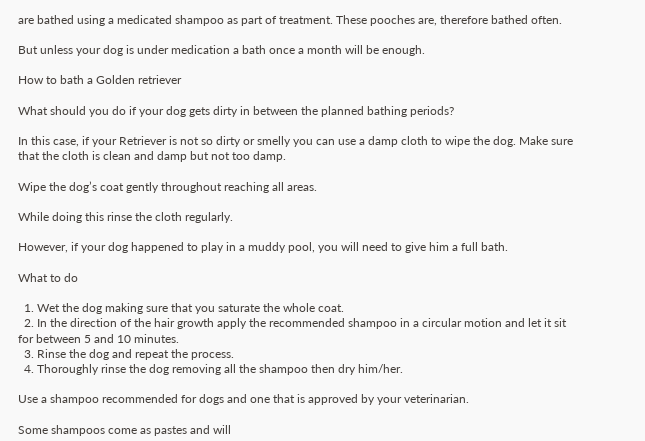are bathed using a medicated shampoo as part of treatment. These pooches are, therefore bathed often.

But unless your dog is under medication a bath once a month will be enough.

How to bath a Golden retriever

What should you do if your dog gets dirty in between the planned bathing periods?

In this case, if your Retriever is not so dirty or smelly you can use a damp cloth to wipe the dog. Make sure that the cloth is clean and damp but not too damp.

Wipe the dog’s coat gently throughout reaching all areas.

While doing this rinse the cloth regularly.

However, if your dog happened to play in a muddy pool, you will need to give him a full bath.

What to do

  1. Wet the dog making sure that you saturate the whole coat.
  2. In the direction of the hair growth apply the recommended shampoo in a circular motion and let it sit for between 5 and 10 minutes.
  3. Rinse the dog and repeat the process.
  4. Thoroughly rinse the dog removing all the shampoo then dry him/her.

Use a shampoo recommended for dogs and one that is approved by your veterinarian.

Some shampoos come as pastes and will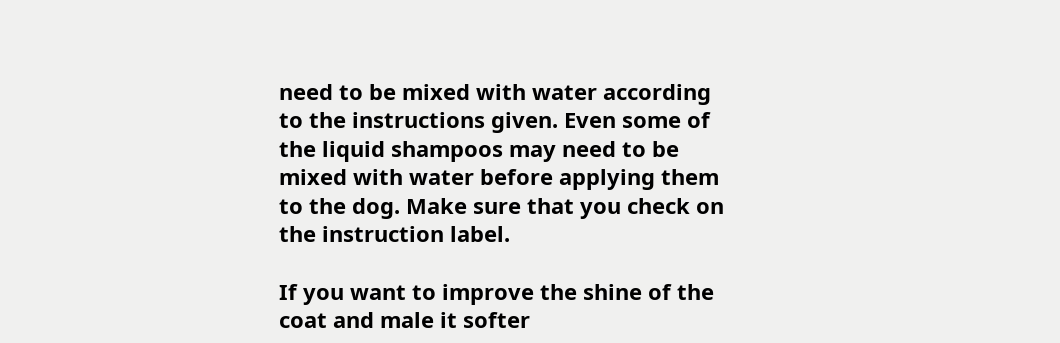need to be mixed with water according to the instructions given. Even some of the liquid shampoos may need to be mixed with water before applying them to the dog. Make sure that you check on the instruction label.

If you want to improve the shine of the coat and male it softer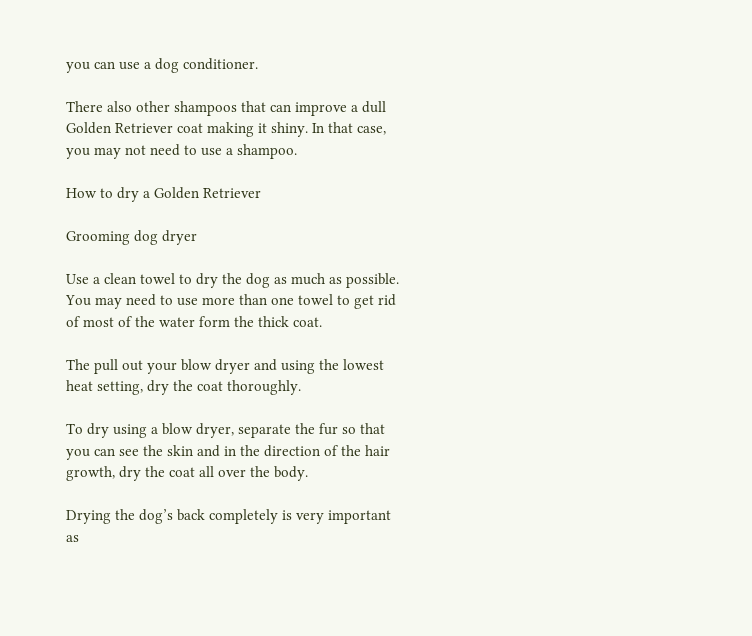you can use a dog conditioner.

There also other shampoos that can improve a dull Golden Retriever coat making it shiny. In that case, you may not need to use a shampoo.

How to dry a Golden Retriever

Grooming dog dryer

Use a clean towel to dry the dog as much as possible. You may need to use more than one towel to get rid of most of the water form the thick coat.

The pull out your blow dryer and using the lowest heat setting, dry the coat thoroughly.

To dry using a blow dryer, separate the fur so that you can see the skin and in the direction of the hair growth, dry the coat all over the body.

Drying the dog’s back completely is very important as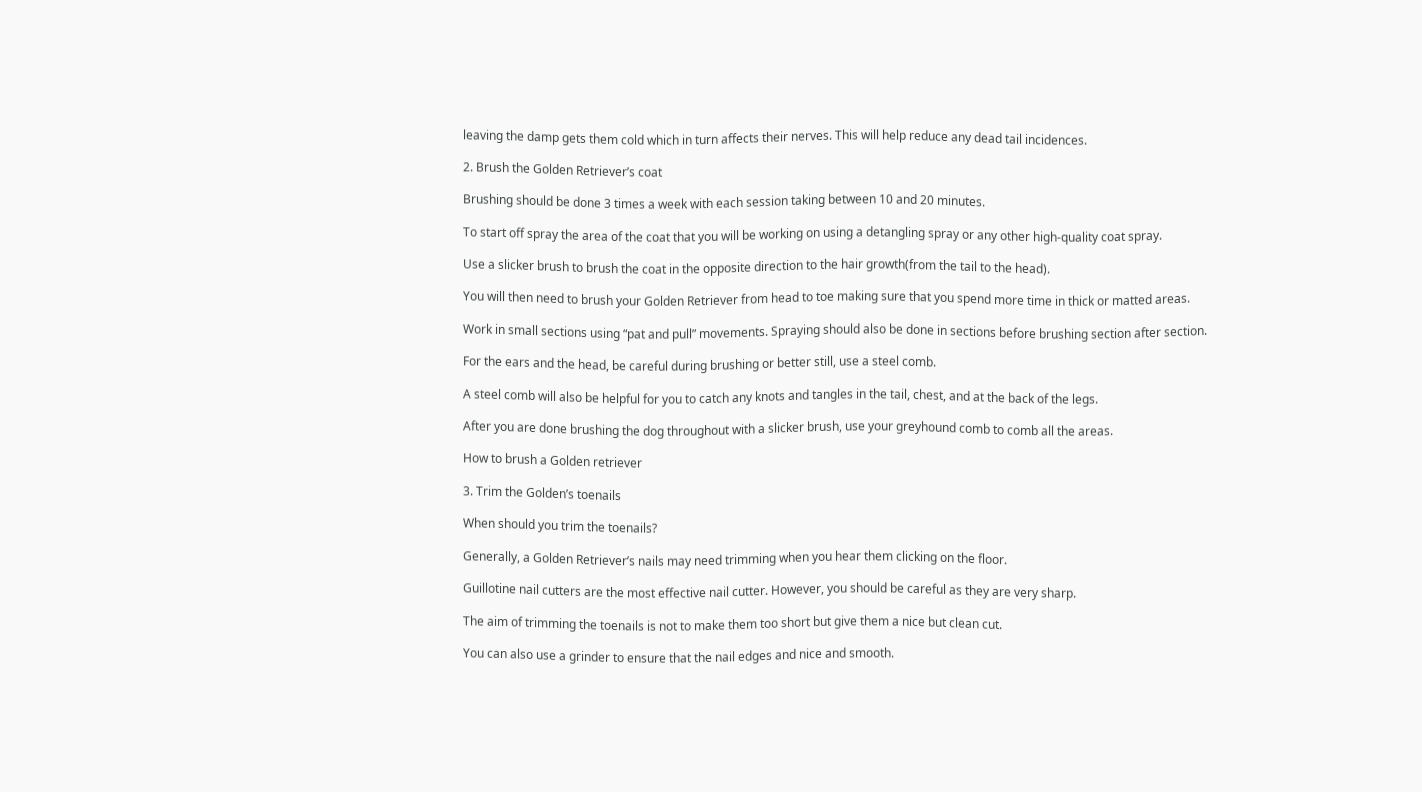leaving the damp gets them cold which in turn affects their nerves. This will help reduce any dead tail incidences.

2. Brush the Golden Retriever’s coat

Brushing should be done 3 times a week with each session taking between 10 and 20 minutes.

To start off spray the area of the coat that you will be working on using a detangling spray or any other high-quality coat spray.

Use a slicker brush to brush the coat in the opposite direction to the hair growth(from the tail to the head).

You will then need to brush your Golden Retriever from head to toe making sure that you spend more time in thick or matted areas.

Work in small sections using “pat and pull” movements. Spraying should also be done in sections before brushing section after section.

For the ears and the head, be careful during brushing or better still, use a steel comb.

A steel comb will also be helpful for you to catch any knots and tangles in the tail, chest, and at the back of the legs.

After you are done brushing the dog throughout with a slicker brush, use your greyhound comb to comb all the areas.

How to brush a Golden retriever

3. Trim the Golden’s toenails

When should you trim the toenails?

Generally, a Golden Retriever’s nails may need trimming when you hear them clicking on the floor.

Guillotine nail cutters are the most effective nail cutter. However, you should be careful as they are very sharp.

The aim of trimming the toenails is not to make them too short but give them a nice but clean cut.

You can also use a grinder to ensure that the nail edges and nice and smooth.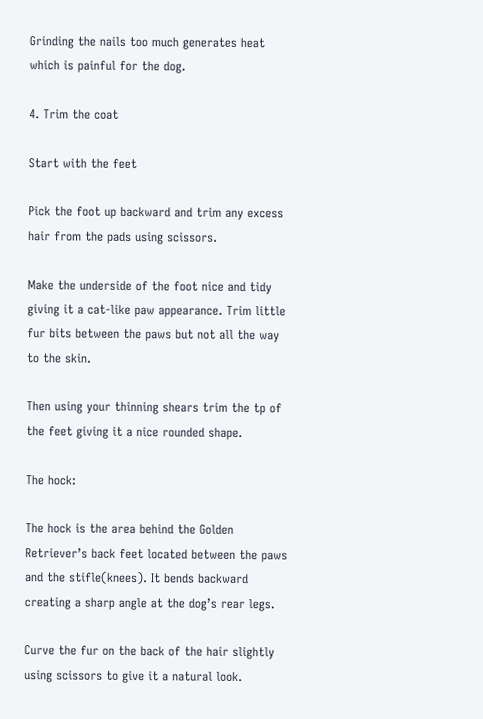Grinding the nails too much generates heat which is painful for the dog.

4. Trim the coat

Start with the feet

Pick the foot up backward and trim any excess hair from the pads using scissors.

Make the underside of the foot nice and tidy giving it a cat-like paw appearance. Trim little fur bits between the paws but not all the way to the skin.

Then using your thinning shears trim the tp of the feet giving it a nice rounded shape.

The hock:

The hock is the area behind the Golden Retriever’s back feet located between the paws and the stifle(knees). It bends backward creating a sharp angle at the dog’s rear legs.

Curve the fur on the back of the hair slightly using scissors to give it a natural look.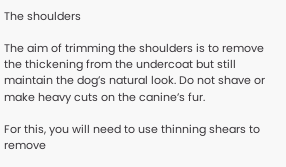The shoulders

The aim of trimming the shoulders is to remove the thickening from the undercoat but still maintain the dog’s natural look. Do not shave or make heavy cuts on the canine’s fur.

For this, you will need to use thinning shears to remove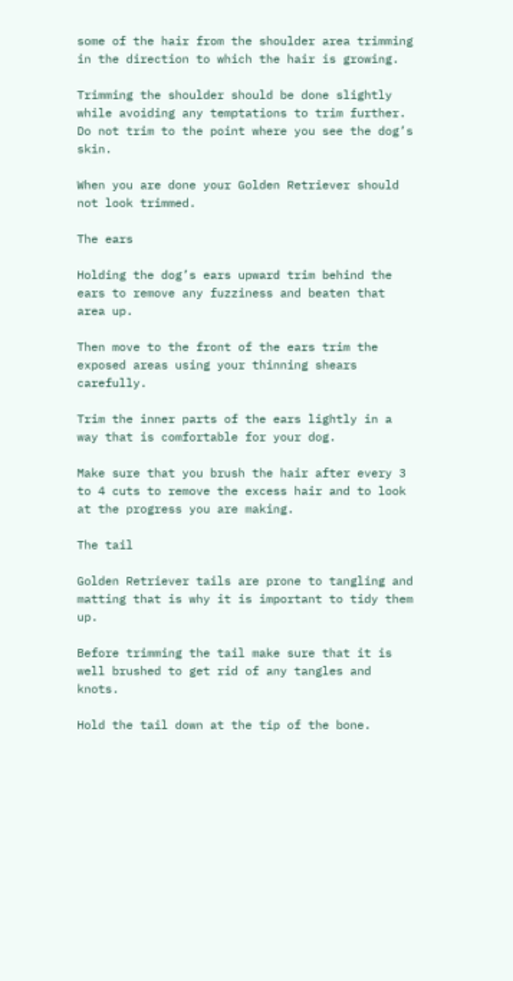some of the hair from the shoulder area trimming in the direction to which the hair is growing.

Trimming the shoulder should be done slightly while avoiding any temptations to trim further. Do not trim to the point where you see the dog’s skin.

When you are done your Golden Retriever should not look trimmed.

The ears

Holding the dog’s ears upward trim behind the ears to remove any fuzziness and beaten that area up.

Then move to the front of the ears trim the exposed areas using your thinning shears carefully.

Trim the inner parts of the ears lightly in a way that is comfortable for your dog.

Make sure that you brush the hair after every 3 to 4 cuts to remove the excess hair and to look at the progress you are making.

The tail

Golden Retriever tails are prone to tangling and matting that is why it is important to tidy them up.

Before trimming the tail make sure that it is well brushed to get rid of any tangles and knots.

Hold the tail down at the tip of the bone.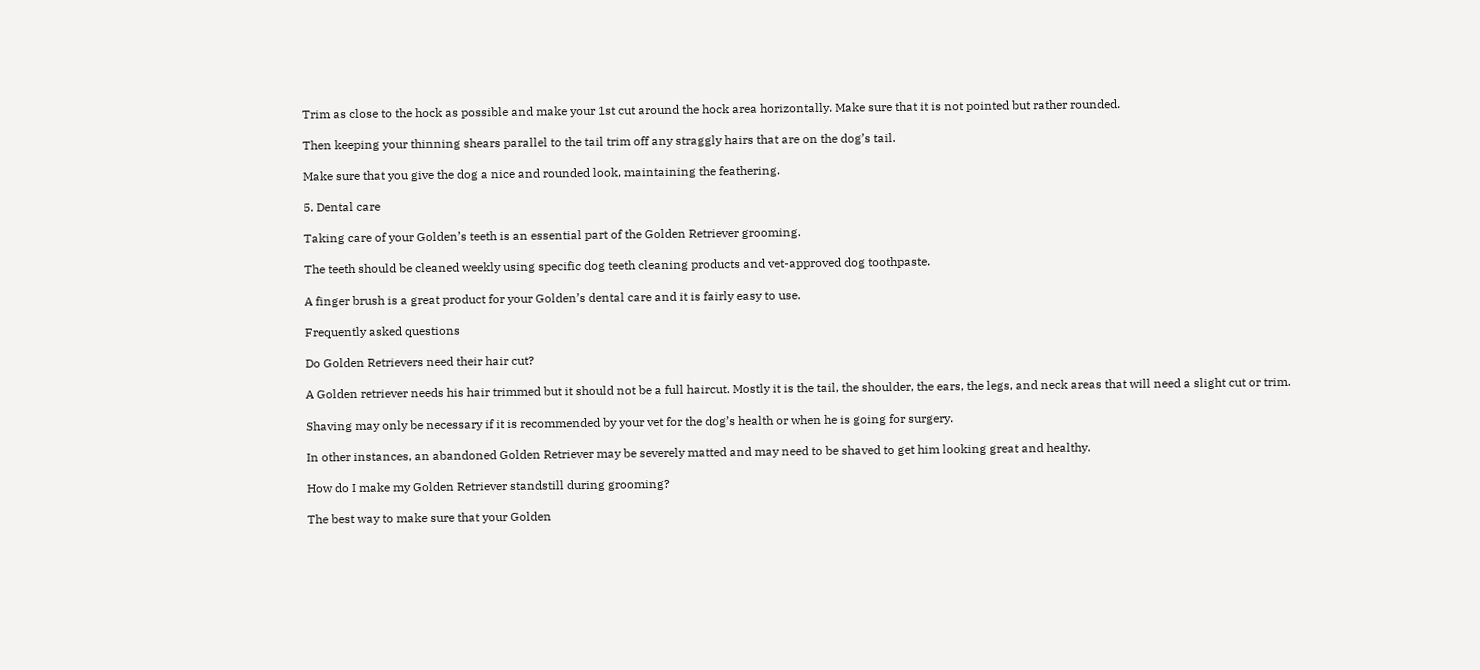Trim as close to the hock as possible and make your 1st cut around the hock area horizontally. Make sure that it is not pointed but rather rounded.

Then keeping your thinning shears parallel to the tail trim off any straggly hairs that are on the dog’s tail.

Make sure that you give the dog a nice and rounded look, maintaining the feathering.

5. Dental care

Taking care of your Golden’s teeth is an essential part of the Golden Retriever grooming.

The teeth should be cleaned weekly using specific dog teeth cleaning products and vet-approved dog toothpaste.

A finger brush is a great product for your Golden’s dental care and it is fairly easy to use.

Frequently asked questions

Do Golden Retrievers need their hair cut?

A Golden retriever needs his hair trimmed but it should not be a full haircut. Mostly it is the tail, the shoulder, the ears, the legs, and neck areas that will need a slight cut or trim.

Shaving may only be necessary if it is recommended by your vet for the dog’s health or when he is going for surgery.

In other instances, an abandoned Golden Retriever may be severely matted and may need to be shaved to get him looking great and healthy.

How do I make my Golden Retriever standstill during grooming?

The best way to make sure that your Golden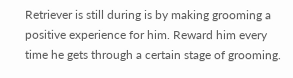Retriever is still during is by making grooming a positive experience for him. Reward him every time he gets through a certain stage of grooming.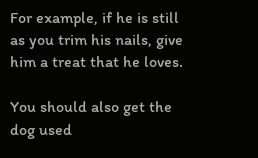For example, if he is still as you trim his nails, give him a treat that he loves.

You should also get the dog used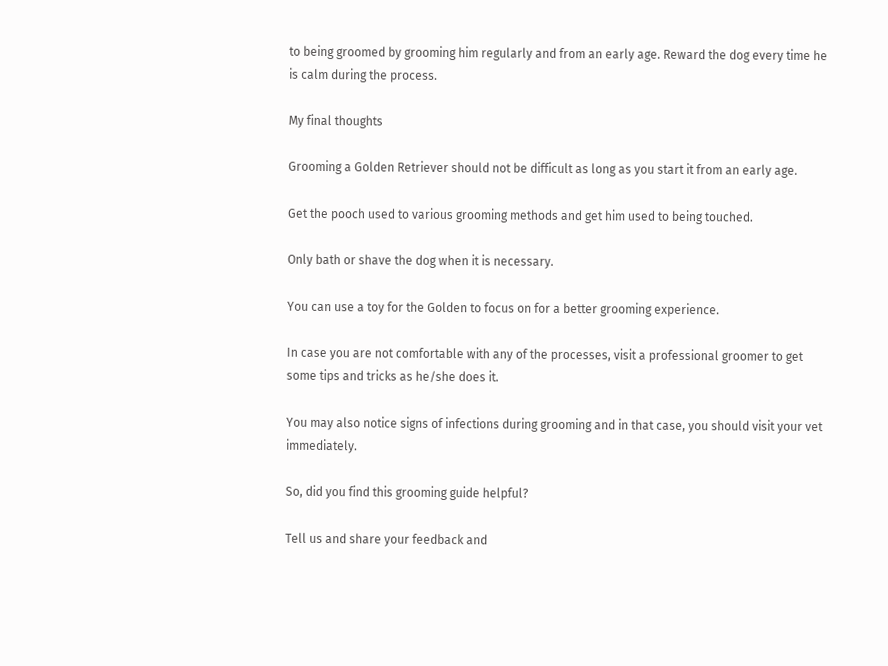to being groomed by grooming him regularly and from an early age. Reward the dog every time he is calm during the process.

My final thoughts

Grooming a Golden Retriever should not be difficult as long as you start it from an early age.

Get the pooch used to various grooming methods and get him used to being touched.

Only bath or shave the dog when it is necessary.

You can use a toy for the Golden to focus on for a better grooming experience.

In case you are not comfortable with any of the processes, visit a professional groomer to get some tips and tricks as he/she does it.

You may also notice signs of infections during grooming and in that case, you should visit your vet immediately.

So, did you find this grooming guide helpful?

Tell us and share your feedback and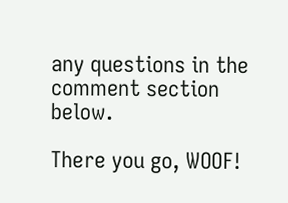any questions in the comment section below.

There you go, WOOF!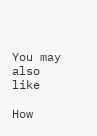You may also like

How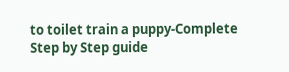to toilet train a puppy-Complete Step by Step guide